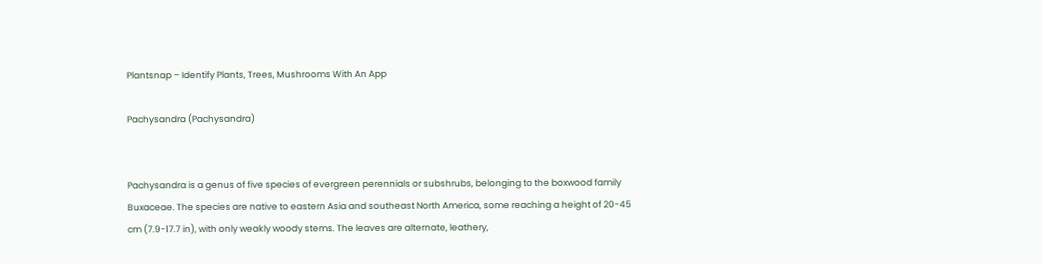Plantsnap – Identify Plants, Trees, Mushrooms With An App

Pachysandra (Pachysandra)


Pachysandra is a genus of five species of evergreen perennials or subshrubs, belonging to the boxwood family Buxaceae. The species are native to eastern Asia and southeast North America, some reaching a height of 20-45 cm (7.9-17.7 in), with only weakly woody stems. The leaves are alternate, leathery,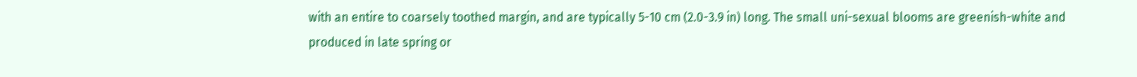with an entire to coarsely toothed margin, and are typically 5-10 cm (2.0-3.9 in) long. The small uni-sexual blooms are greenish-white and produced in late spring or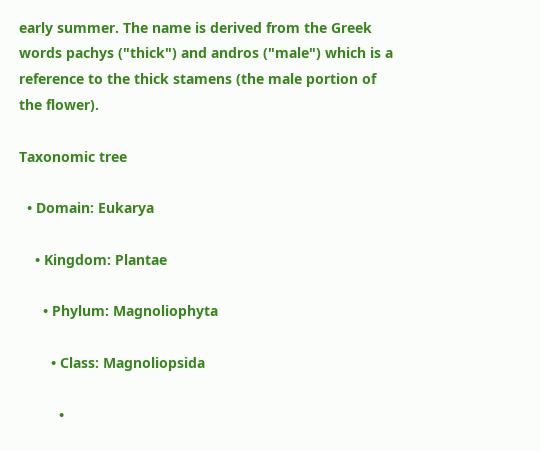early summer. The name is derived from the Greek words pachys ("thick") and andros ("male") which is a reference to the thick stamens (the male portion of the flower).

Taxonomic tree

  • Domain: Eukarya

    • Kingdom: Plantae

      • Phylum: Magnoliophyta

        • Class: Magnoliopsida

          •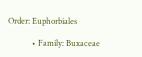Order: Euphorbiales

            • Family: Buxaceae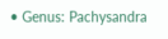• Genus: Pachysandra